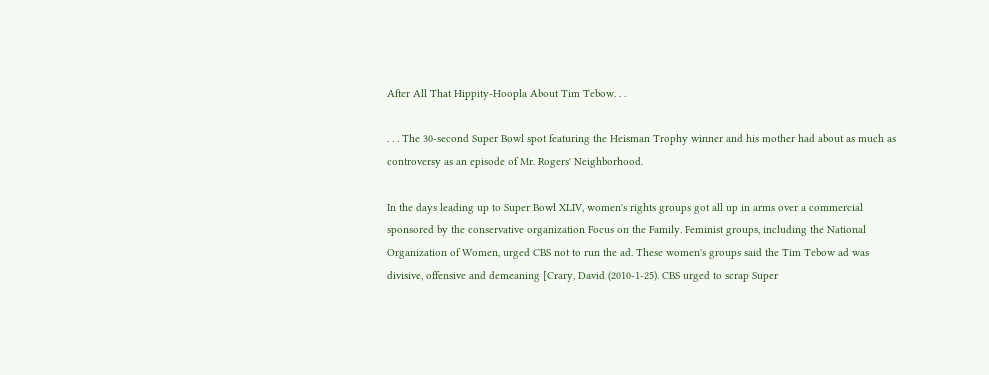After All That Hippity-Hoopla About Tim Tebow. . .

. . . The 30-second Super Bowl spot featuring the Heisman Trophy winner and his mother had about as much as controversy as an episode of Mr. Rogers' Neighborhood.

In the days leading up to Super Bowl XLIV, women's rights groups got all up in arms over a commercial sponsored by the conservative organization Focus on the Family. Feminist groups, including the National Organization of Women, urged CBS not to run the ad. These women's groups said the Tim Tebow ad was divisive, offensive and demeaning [Crary, David (2010-1-25). CBS urged to scrap Super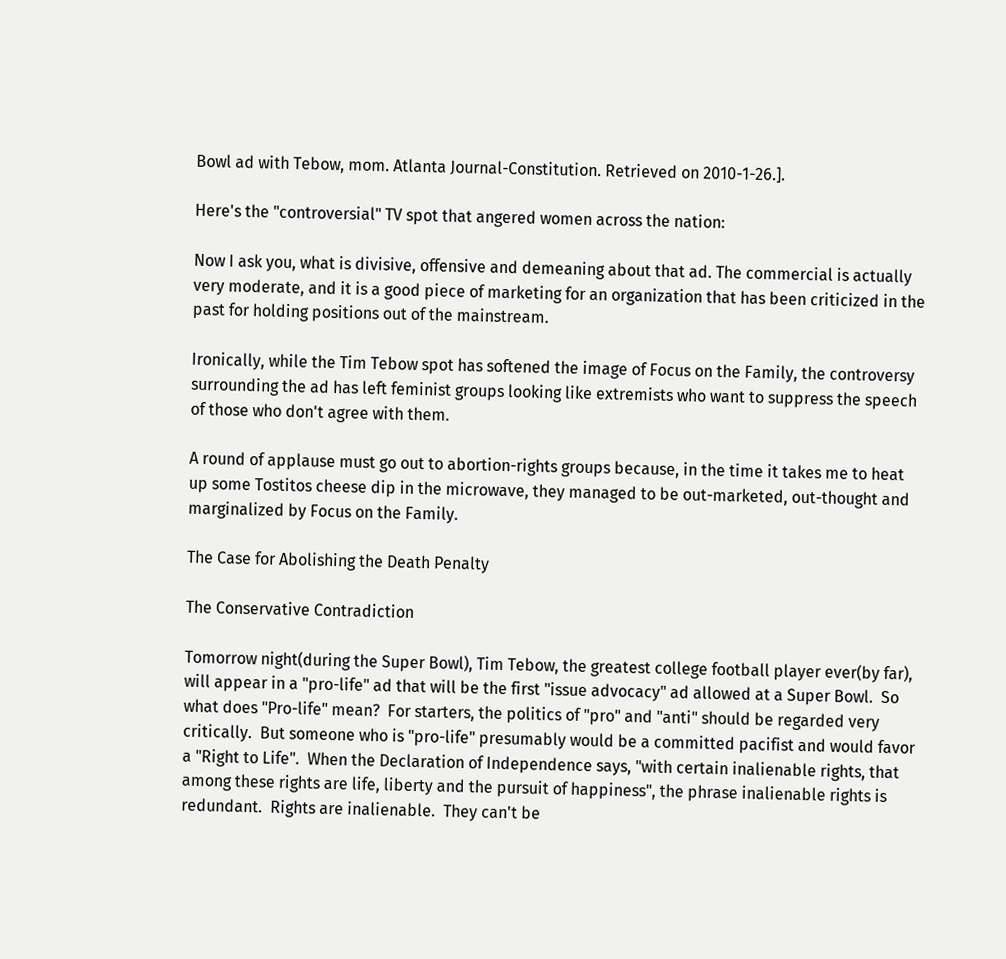Bowl ad with Tebow, mom. Atlanta Journal-Constitution. Retrieved on 2010-1-26.].

Here's the "controversial" TV spot that angered women across the nation:

Now I ask you, what is divisive, offensive and demeaning about that ad. The commercial is actually very moderate, and it is a good piece of marketing for an organization that has been criticized in the past for holding positions out of the mainstream.

Ironically, while the Tim Tebow spot has softened the image of Focus on the Family, the controversy surrounding the ad has left feminist groups looking like extremists who want to suppress the speech of those who don't agree with them.

A round of applause must go out to abortion-rights groups because, in the time it takes me to heat up some Tostitos cheese dip in the microwave, they managed to be out-marketed, out-thought and marginalized by Focus on the Family.

The Case for Abolishing the Death Penalty

The Conservative Contradiction

Tomorrow night(during the Super Bowl), Tim Tebow, the greatest college football player ever(by far), will appear in a "pro-life" ad that will be the first "issue advocacy" ad allowed at a Super Bowl.  So what does "Pro-life" mean?  For starters, the politics of "pro" and "anti" should be regarded very critically.  But someone who is "pro-life" presumably would be a committed pacifist and would favor a "Right to Life".  When the Declaration of Independence says, "with certain inalienable rights, that among these rights are life, liberty and the pursuit of happiness", the phrase inalienable rights is redundant.  Rights are inalienable.  They can't be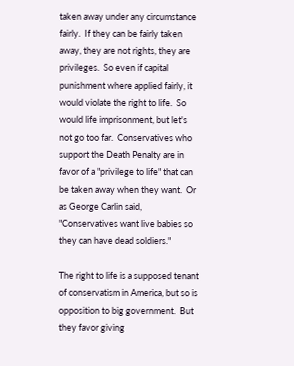taken away under any circumstance fairly.  If they can be fairly taken away, they are not rights, they are privileges.  So even if capital punishment where applied fairly, it would violate the right to life.  So would life imprisonment, but let's not go too far.  Conservatives who support the Death Penalty are in favor of a "privilege to life" that can be taken away when they want.  Or as George Carlin said, "Conservatives want live babies so they can have dead soldiers."

The right to life is a supposed tenant of conservatism in America, but so is opposition to big government.  But they favor giving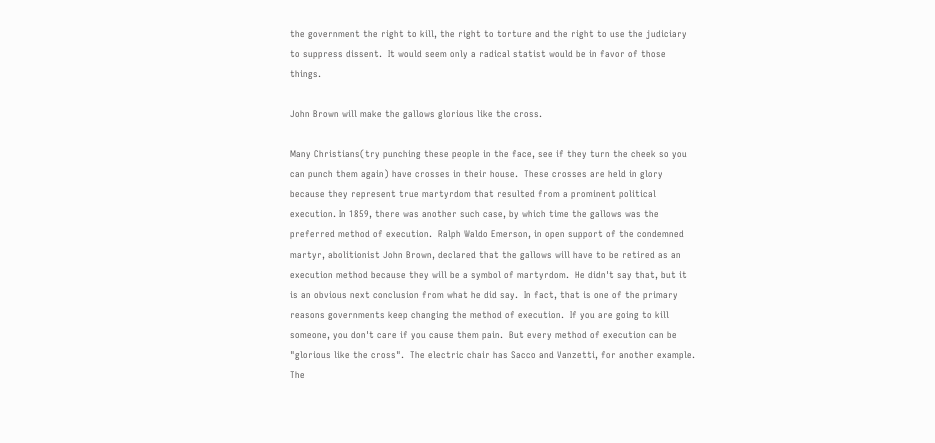the government the right to kill, the right to torture and the right to use the judiciary to suppress dissent.  It would seem only a radical statist would be in favor of those things.

John Brown will make the gallows glorious like the cross.

Many Christians(try punching these people in the face, see if they turn the cheek so you can punch them again) have crosses in their house.  These crosses are held in glory because they represent true martyrdom that resulted from a prominent political execution. In 1859, there was another such case, by which time the gallows was the preferred method of execution.  Ralph Waldo Emerson, in open support of the condemned martyr, abolitionist John Brown, declared that the gallows will have to be retired as an execution method because they will be a symbol of martyrdom.  He didn't say that, but it is an obvious next conclusion from what he did say.  In fact, that is one of the primary reasons governments keep changing the method of execution.  If you are going to kill someone, you don't care if you cause them pain.  But every method of execution can be "glorious like the cross".  The electric chair has Sacco and Vanzetti, for another example.  The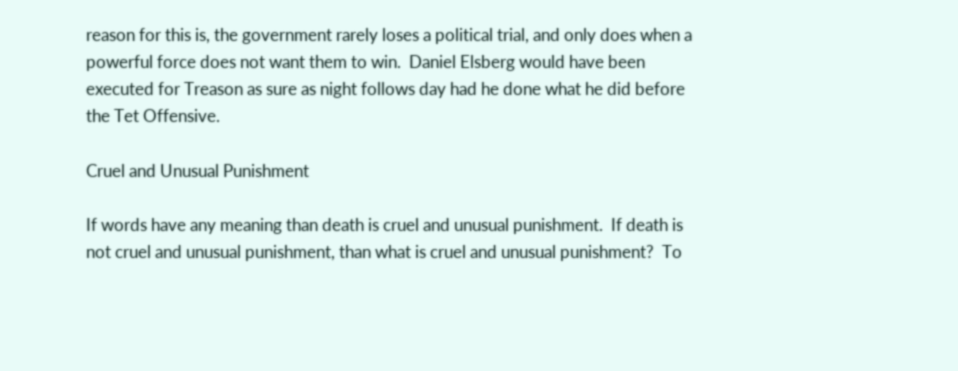reason for this is, the government rarely loses a political trial, and only does when a powerful force does not want them to win.  Daniel Elsberg would have been executed for Treason as sure as night follows day had he done what he did before the Tet Offensive.

Cruel and Unusual Punishment

If words have any meaning than death is cruel and unusual punishment.  If death is not cruel and unusual punishment, than what is cruel and unusual punishment?  To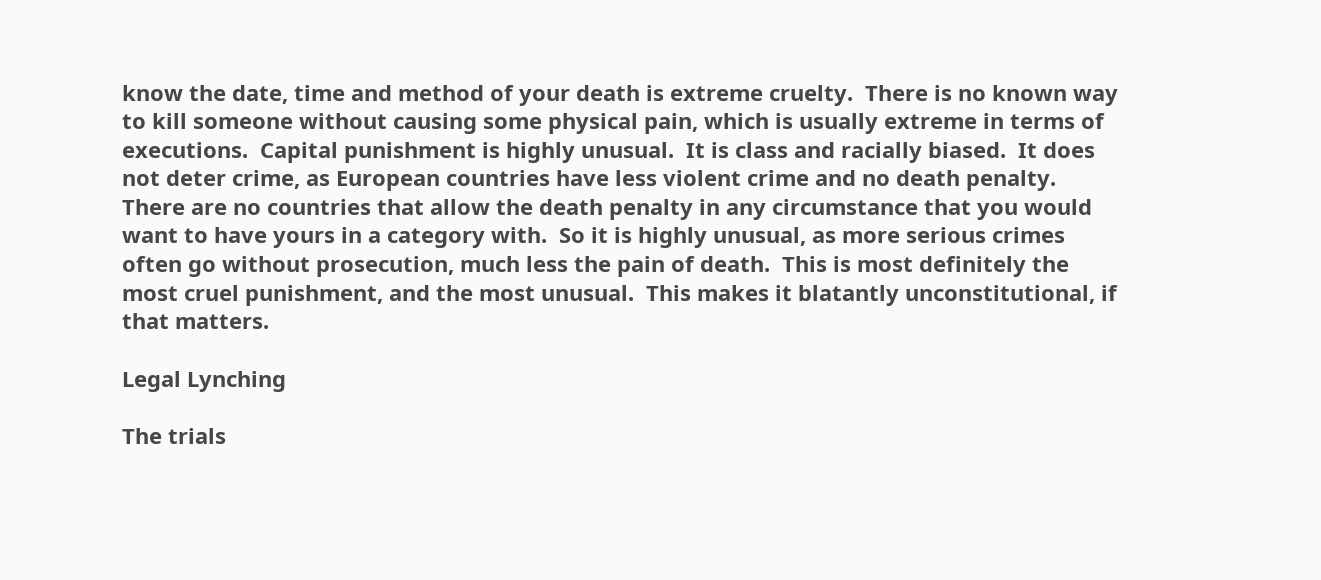know the date, time and method of your death is extreme cruelty.  There is no known way to kill someone without causing some physical pain, which is usually extreme in terms of executions.  Capital punishment is highly unusual.  It is class and racially biased.  It does not deter crime, as European countries have less violent crime and no death penalty.  There are no countries that allow the death penalty in any circumstance that you would want to have yours in a category with.  So it is highly unusual, as more serious crimes often go without prosecution, much less the pain of death.  This is most definitely the most cruel punishment, and the most unusual.  This makes it blatantly unconstitutional, if that matters.

Legal Lynching

The trials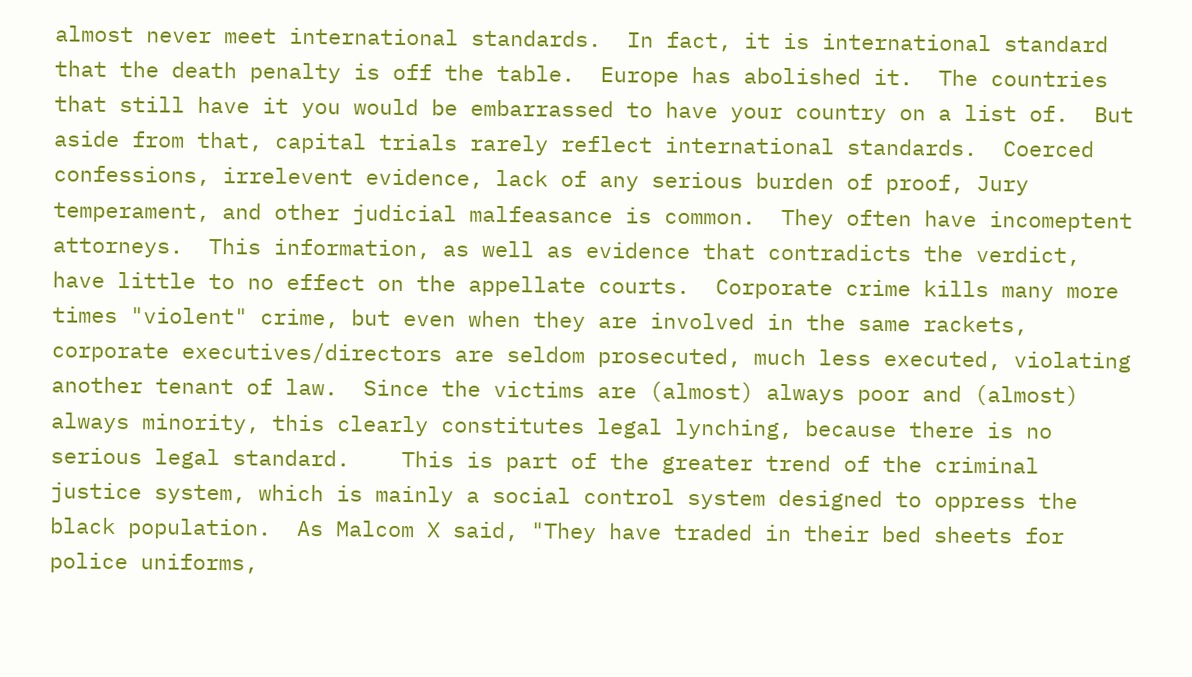almost never meet international standards.  In fact, it is international standard that the death penalty is off the table.  Europe has abolished it.  The countries that still have it you would be embarrassed to have your country on a list of.  But aside from that, capital trials rarely reflect international standards.  Coerced confessions, irrelevent evidence, lack of any serious burden of proof, Jury temperament, and other judicial malfeasance is common.  They often have incomeptent attorneys.  This information, as well as evidence that contradicts the verdict, have little to no effect on the appellate courts.  Corporate crime kills many more times "violent" crime, but even when they are involved in the same rackets, corporate executives/directors are seldom prosecuted, much less executed, violating another tenant of law.  Since the victims are (almost) always poor and (almost) always minority, this clearly constitutes legal lynching, because there is no serious legal standard.    This is part of the greater trend of the criminal justice system, which is mainly a social control system designed to oppress the black population.  As Malcom X said, "They have traded in their bed sheets for police uniforms,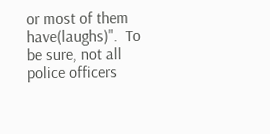or most of them have(laughs)".  To be sure, not all police officers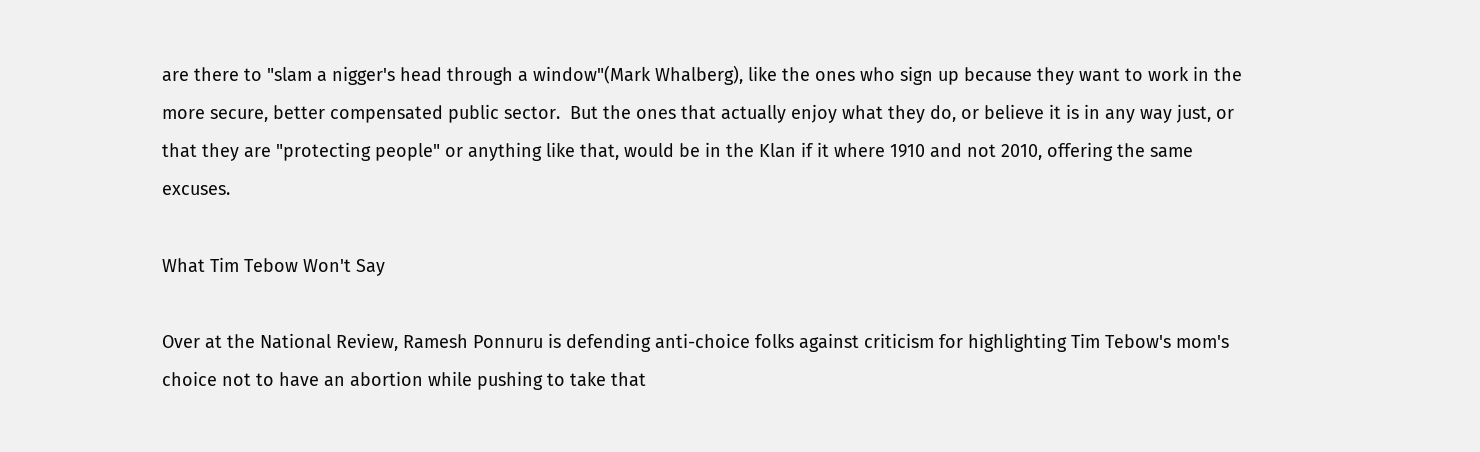are there to "slam a nigger's head through a window"(Mark Whalberg), like the ones who sign up because they want to work in the more secure, better compensated public sector.  But the ones that actually enjoy what they do, or believe it is in any way just, or that they are "protecting people" or anything like that, would be in the Klan if it where 1910 and not 2010, offering the same excuses.

What Tim Tebow Won't Say

Over at the National Review, Ramesh Ponnuru is defending anti-choice folks against criticism for highlighting Tim Tebow's mom's choice not to have an abortion while pushing to take that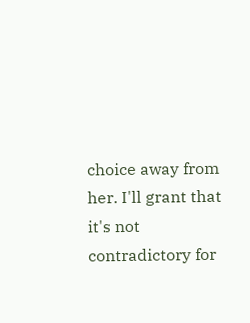choice away from her. I'll grant that it's not contradictory for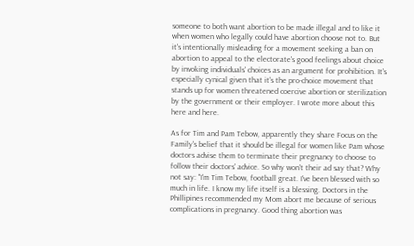someone to both want abortion to be made illegal and to like it when women who legally could have abortion choose not to. But it's intentionally misleading for a movement seeking a ban on abortion to appeal to the electorate's good feelings about choice by invoking individuals' choices as an argument for prohibition. It's especially cynical given that it's the pro-choice movement that stands up for women threatened coercive abortion or sterilization by the government or their employer. I wrote more about this here and here.

As for Tim and Pam Tebow, apparently they share Focus on the Family's belief that it should be illegal for women like Pam whose doctors advise them to terminate their pregnancy to choose to follow their doctors' advice. So why won't their ad say that? Why not say: "I'm Tim Tebow, football great. I've been blessed with so much in life. I know my life itself is a blessing. Doctors in the Phillipines recommended my Mom abort me because of serious complications in pregnancy. Good thing abortion was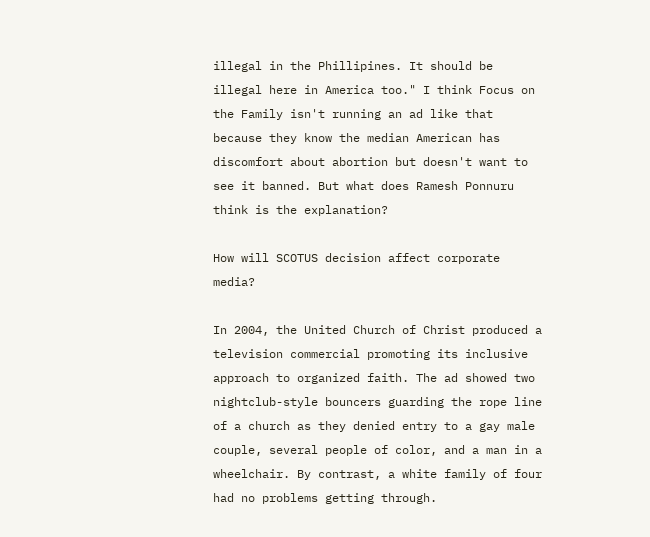illegal in the Phillipines. It should be illegal here in America too." I think Focus on the Family isn't running an ad like that because they know the median American has discomfort about abortion but doesn't want to see it banned. But what does Ramesh Ponnuru think is the explanation?

How will SCOTUS decision affect corporate media?

In 2004, the United Church of Christ produced a television commercial promoting its inclusive approach to organized faith. The ad showed two nightclub-style bouncers guarding the rope line of a church as they denied entry to a gay male couple, several people of color, and a man in a wheelchair. By contrast, a white family of four had no problems getting through.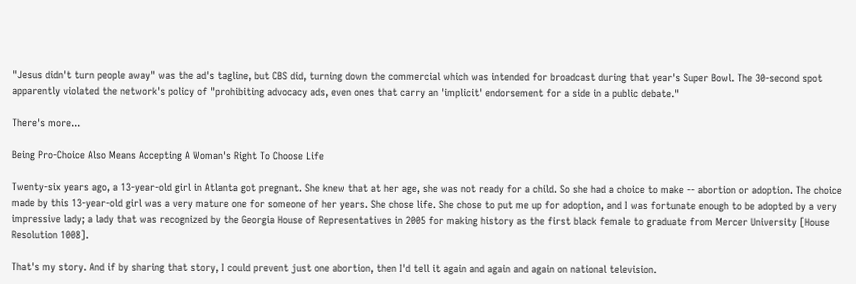"Jesus didn't turn people away" was the ad's tagline, but CBS did, turning down the commercial which was intended for broadcast during that year's Super Bowl. The 30-second spot apparently violated the network's policy of "prohibiting advocacy ads, even ones that carry an 'implicit' endorsement for a side in a public debate."

There's more...

Being Pro-Choice Also Means Accepting A Woman's Right To Choose Life

Twenty-six years ago, a 13-year-old girl in Atlanta got pregnant. She knew that at her age, she was not ready for a child. So she had a choice to make -- abortion or adoption. The choice made by this 13-year-old girl was a very mature one for someone of her years. She chose life. She chose to put me up for adoption, and I was fortunate enough to be adopted by a very impressive lady; a lady that was recognized by the Georgia House of Representatives in 2005 for making history as the first black female to graduate from Mercer University [House Resolution 1008].

That's my story. And if by sharing that story, I could prevent just one abortion, then I'd tell it again and again and again on national television.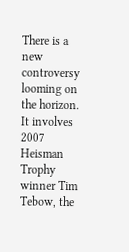There is a new controversy looming on the horizon. It involves 2007 Heisman Trophy winner Tim Tebow, the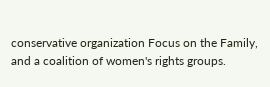conservative organization Focus on the Family, and a coalition of women's rights groups.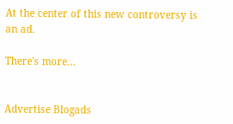At the center of this new controversy is an ad.

There's more...


Advertise Blogads